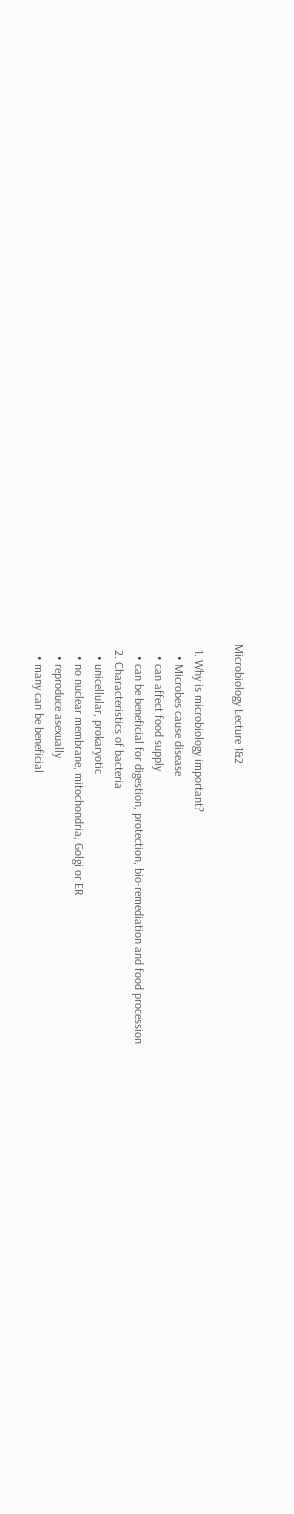Microbiology Lecture 1&2

  1. Why is microbiology important?
    • Microbes cause disease
    • can affect food supply
    • can be beneficial for digestion, protection, bio-remediation and food procession
  2. Characteristics of bacteria
    • unicellular, prokaryotic
    • no nuclear membrane, mitochondria, Golgi or ER
    • reproduce asexually
    • many can be beneficial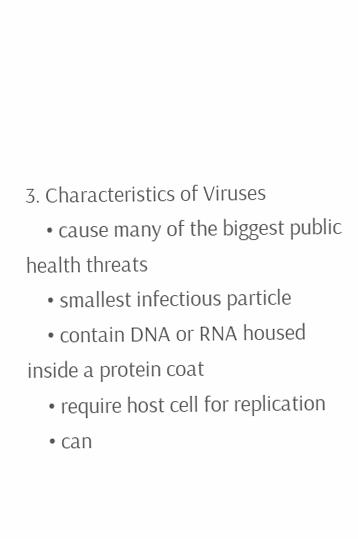3. Characteristics of Viruses
    • cause many of the biggest public health threats
    • smallest infectious particle
    • contain DNA or RNA housed inside a protein coat
    • require host cell for replication
    • can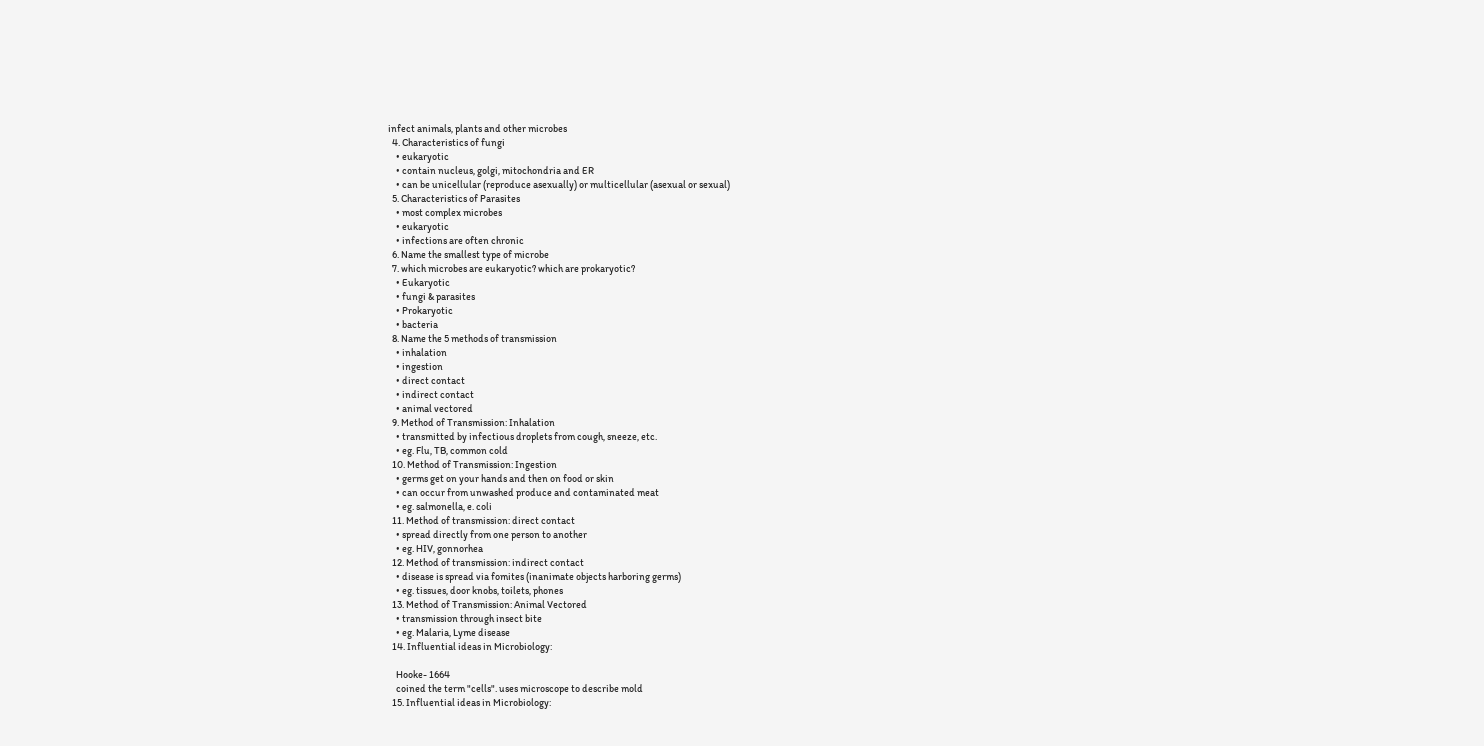infect animals, plants and other microbes
  4. Characteristics of fungi
    • eukaryotic
    • contain nucleus, golgi, mitochondria and ER
    • can be unicellular (reproduce asexually) or multicellular (asexual or sexual)
  5. Characteristics of Parasites
    • most complex microbes
    • eukaryotic
    • infections are often chronic
  6. Name the smallest type of microbe
  7. which microbes are eukaryotic? which are prokaryotic?
    • Eukaryotic
    • fungi & parasites
    • Prokaryotic
    • bacteria
  8. Name the 5 methods of transmission
    • inhalation
    • ingestion
    • direct contact
    • indirect contact
    • animal vectored
  9. Method of Transmission: Inhalation
    • transmitted by infectious droplets from cough, sneeze, etc.
    • eg. Flu, TB, common cold
  10. Method of Transmission: Ingestion
    • germs get on your hands and then on food or skin
    • can occur from unwashed produce and contaminated meat
    • eg. salmonella, e. coli
  11. Method of transmission: direct contact
    • spread directly from one person to another
    • eg. HIV, gonnorhea
  12. Method of transmission: indirect contact
    • disease is spread via fomites (inanimate objects harboring germs)
    • eg. tissues, door knobs, toilets, phones
  13. Method of Transmission: Animal Vectored
    • transmission through insect bite
    • eg. Malaria, Lyme disease
  14. Influential ideas in Microbiology:

    Hooke- 1664
    coined the term "cells". uses microscope to describe mold
  15. Influential ideas in Microbiology: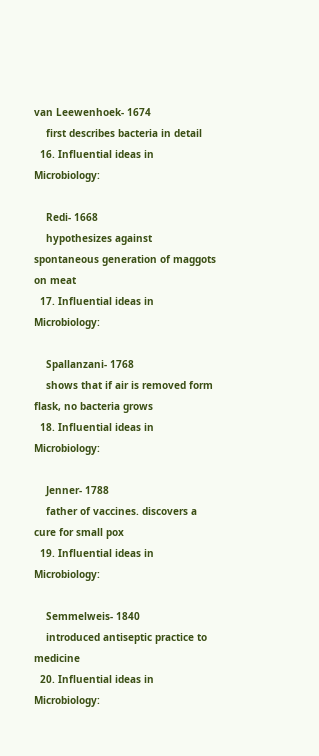van Leewenhoek- 1674
    first describes bacteria in detail
  16. Influential ideas in Microbiology:

    Redi- 1668
    hypothesizes against spontaneous generation of maggots on meat
  17. Influential ideas in Microbiology:

    Spallanzani- 1768
    shows that if air is removed form flask, no bacteria grows
  18. Influential ideas in Microbiology:

    Jenner- 1788
    father of vaccines. discovers a cure for small pox
  19. Influential ideas in Microbiology:

    Semmelweis- 1840
    introduced antiseptic practice to medicine
  20. Influential ideas in Microbiology: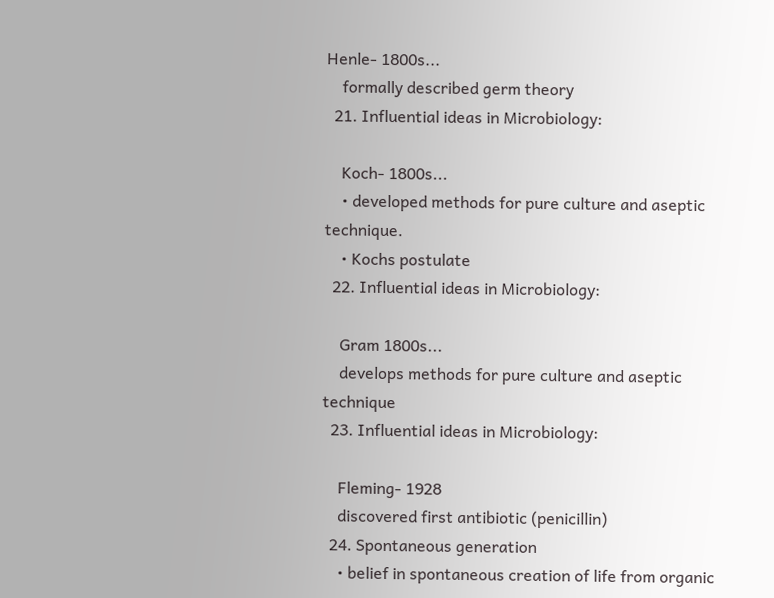Henle- 1800s...
    formally described germ theory
  21. Influential ideas in Microbiology:

    Koch- 1800s...
    • developed methods for pure culture and aseptic technique.
    • Kochs postulate
  22. Influential ideas in Microbiology:

    Gram 1800s...
    develops methods for pure culture and aseptic technique
  23. Influential ideas in Microbiology:

    Fleming- 1928
    discovered first antibiotic (penicillin)
  24. Spontaneous generation
    • belief in spontaneous creation of life from organic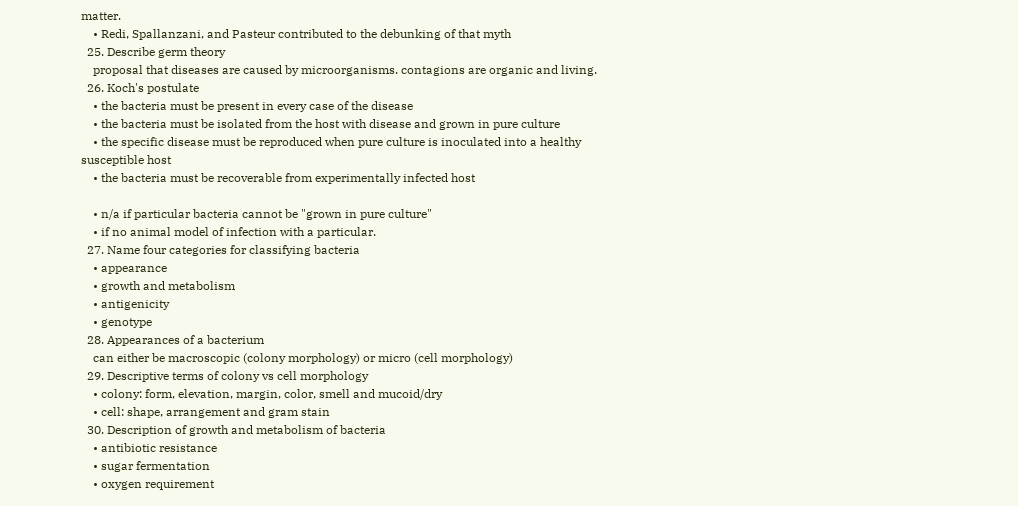matter.
    • Redi, Spallanzani, and Pasteur contributed to the debunking of that myth
  25. Describe germ theory
    proposal that diseases are caused by microorganisms. contagions are organic and living.
  26. Koch's postulate
    • the bacteria must be present in every case of the disease
    • the bacteria must be isolated from the host with disease and grown in pure culture
    • the specific disease must be reproduced when pure culture is inoculated into a healthy susceptible host
    • the bacteria must be recoverable from experimentally infected host

    • n/a if particular bacteria cannot be "grown in pure culture"
    • if no animal model of infection with a particular.
  27. Name four categories for classifying bacteria
    • appearance
    • growth and metabolism
    • antigenicity
    • genotype
  28. Appearances of a bacterium
    can either be macroscopic (colony morphology) or micro (cell morphology)
  29. Descriptive terms of colony vs cell morphology
    • colony: form, elevation, margin, color, smell and mucoid/dry
    • cell: shape, arrangement and gram stain
  30. Description of growth and metabolism of bacteria
    • antibiotic resistance
    • sugar fermentation
    • oxygen requirement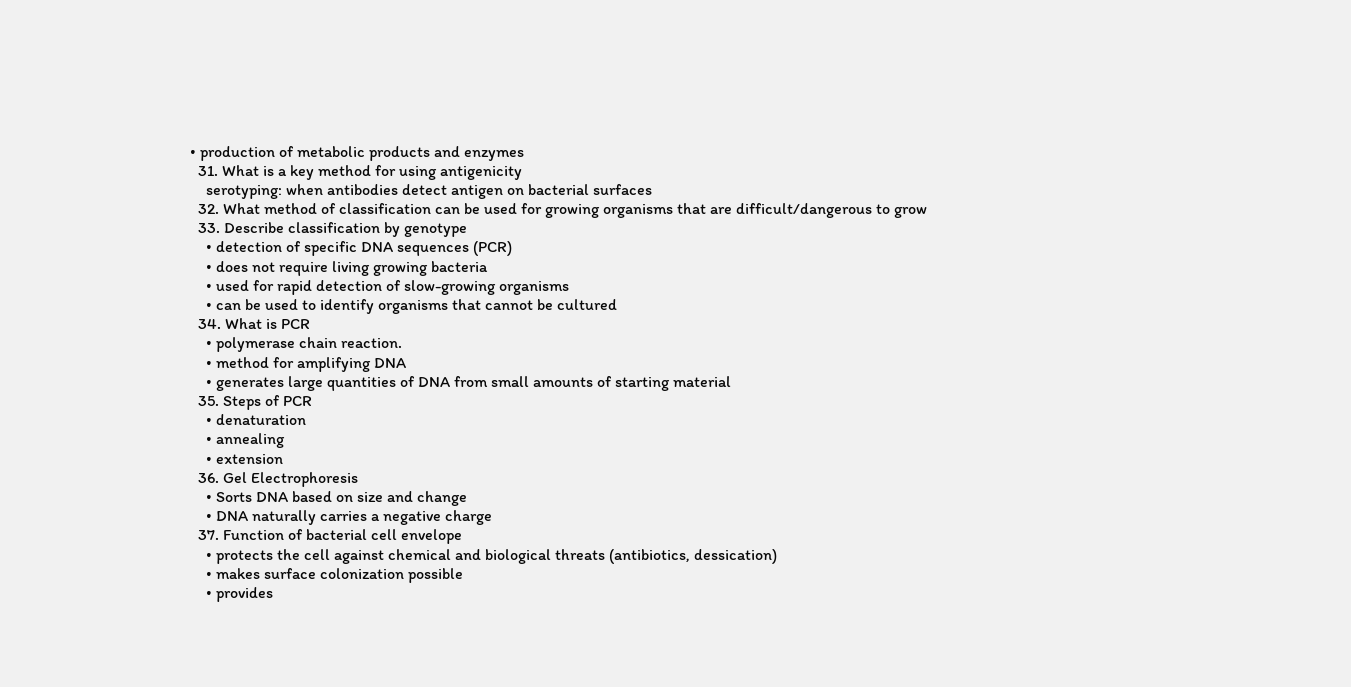• production of metabolic products and enzymes
  31. What is a key method for using antigenicity
    serotyping: when antibodies detect antigen on bacterial surfaces
  32. What method of classification can be used for growing organisms that are difficult/dangerous to grow
  33. Describe classification by genotype
    • detection of specific DNA sequences (PCR)
    • does not require living growing bacteria
    • used for rapid detection of slow-growing organisms
    • can be used to identify organisms that cannot be cultured
  34. What is PCR
    • polymerase chain reaction.
    • method for amplifying DNA
    • generates large quantities of DNA from small amounts of starting material
  35. Steps of PCR
    • denaturation
    • annealing
    • extension
  36. Gel Electrophoresis
    • Sorts DNA based on size and change
    • DNA naturally carries a negative charge
  37. Function of bacterial cell envelope
    • protects the cell against chemical and biological threats (antibiotics, dessication)
    • makes surface colonization possible
    • provides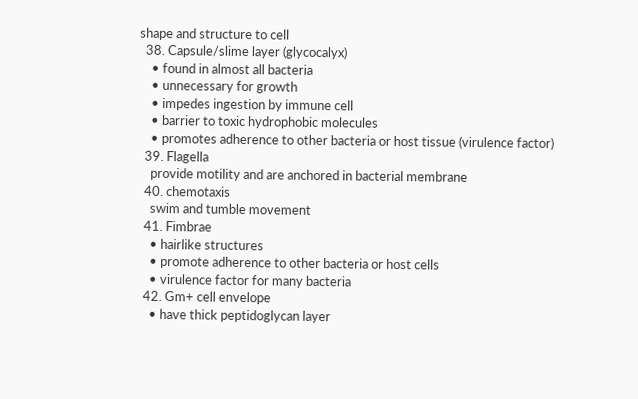shape and structure to cell
  38. Capsule/slime layer (glycocalyx)
    • found in almost all bacteria
    • unnecessary for growth
    • impedes ingestion by immune cell
    • barrier to toxic hydrophobic molecules
    • promotes adherence to other bacteria or host tissue (virulence factor)
  39. Flagella
    provide motility and are anchored in bacterial membrane
  40. chemotaxis
    swim and tumble movement
  41. Fimbrae
    • hairlike structures
    • promote adherence to other bacteria or host cells
    • virulence factor for many bacteria
  42. Gm+ cell envelope
    • have thick peptidoglycan layer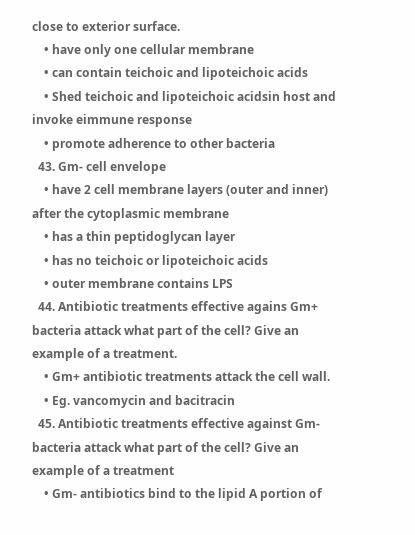close to exterior surface.
    • have only one cellular membrane
    • can contain teichoic and lipoteichoic acids
    • Shed teichoic and lipoteichoic acidsin host and invoke eimmune response
    • promote adherence to other bacteria
  43. Gm- cell envelope
    • have 2 cell membrane layers (outer and inner) after the cytoplasmic membrane
    • has a thin peptidoglycan layer
    • has no teichoic or lipoteichoic acids
    • outer membrane contains LPS
  44. Antibiotic treatments effective agains Gm+ bacteria attack what part of the cell? Give an example of a treatment.
    • Gm+ antibiotic treatments attack the cell wall.
    • Eg. vancomycin and bacitracin
  45. Antibiotic treatments effective against Gm- bacteria attack what part of the cell? Give an example of a treatment
    • Gm- antibiotics bind to the lipid A portion of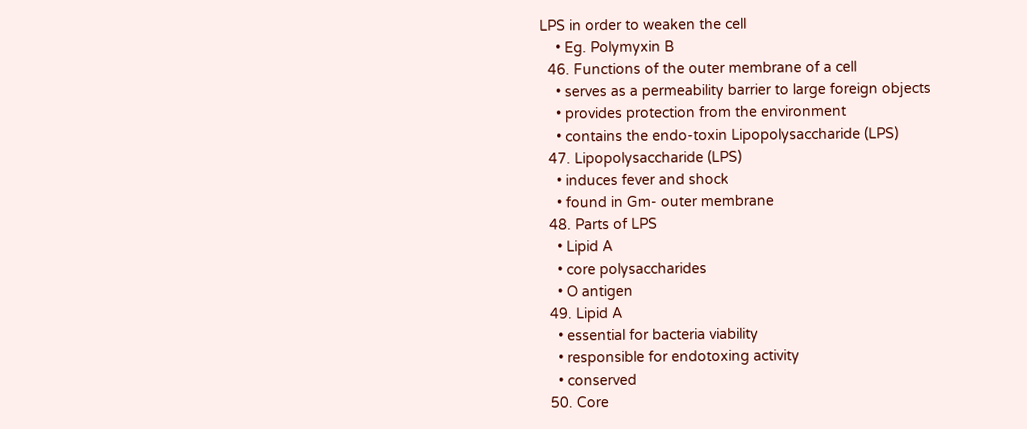LPS in order to weaken the cell
    • Eg. Polymyxin B
  46. Functions of the outer membrane of a cell
    • serves as a permeability barrier to large foreign objects
    • provides protection from the environment
    • contains the endo-toxin Lipopolysaccharide (LPS)
  47. Lipopolysaccharide (LPS)
    • induces fever and shock
    • found in Gm- outer membrane
  48. Parts of LPS
    • Lipid A
    • core polysaccharides
    • O antigen
  49. Lipid A
    • essential for bacteria viability
    • responsible for endotoxing activity
    • conserved
  50. Core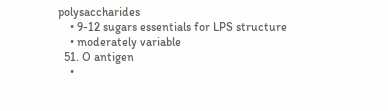polysaccharides
    • 9-12 sugars essentials for LPS structure
    • moderately variable
  51. O antigen
    •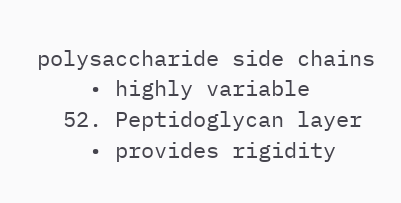polysaccharide side chains
    • highly variable
  52. Peptidoglycan layer
    • provides rigidity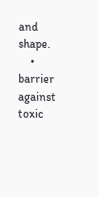and shape.
    • barrier against toxic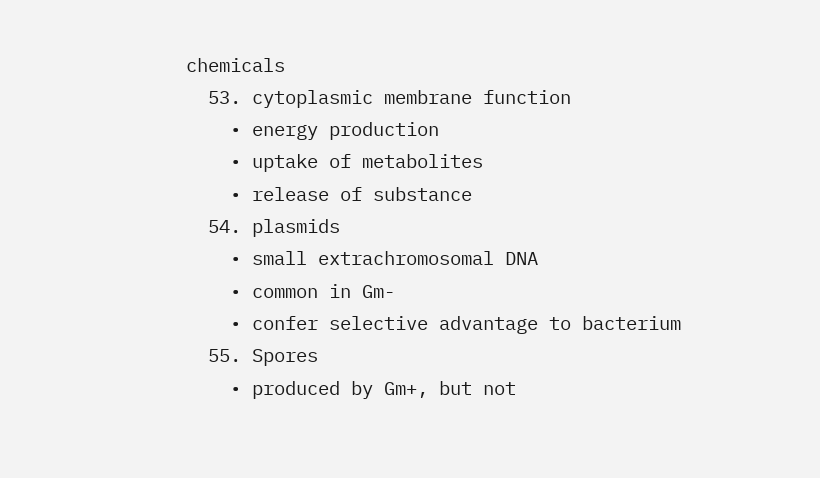chemicals
  53. cytoplasmic membrane function
    • energy production
    • uptake of metabolites
    • release of substance
  54. plasmids
    • small extrachromosomal DNA
    • common in Gm-
    • confer selective advantage to bacterium
  55. Spores
    • produced by Gm+, but not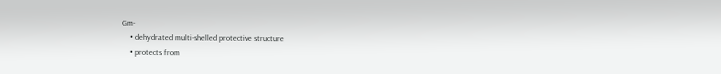Gm-
    • dehydrated multi-shelled protective structure
    • protects from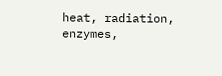heat, radiation, enzymes,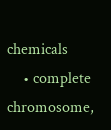chemicals
    • complete chromosome,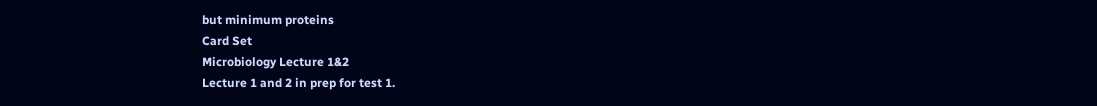but minimum proteins
Card Set
Microbiology Lecture 1&2
Lecture 1 and 2 in prep for test 1.